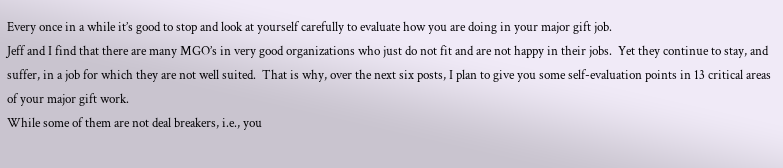Every once in a while it’s good to stop and look at yourself carefully to evaluate how you are doing in your major gift job.
Jeff and I find that there are many MGO’s in very good organizations who just do not fit and are not happy in their jobs.  Yet they continue to stay, and suffer, in a job for which they are not well suited.  That is why, over the next six posts, I plan to give you some self-evaluation points in 13 critical areas of your major gift work.
While some of them are not deal breakers, i.e., you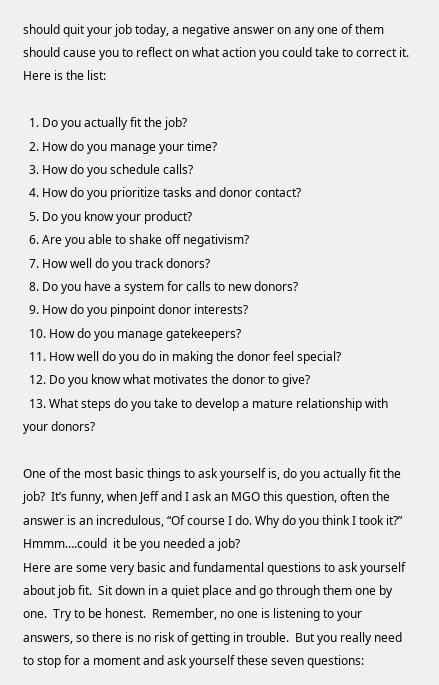should quit your job today, a negative answer on any one of them should cause you to reflect on what action you could take to correct it.  Here is the list:

  1. Do you actually fit the job?
  2. How do you manage your time?
  3. How do you schedule calls?
  4. How do you prioritize tasks and donor contact?
  5. Do you know your product?
  6. Are you able to shake off negativism?
  7. How well do you track donors?
  8. Do you have a system for calls to new donors?
  9. How do you pinpoint donor interests?
  10. How do you manage gatekeepers?
  11. How well do you do in making the donor feel special?
  12. Do you know what motivates the donor to give?
  13. What steps do you take to develop a mature relationship with your donors?

One of the most basic things to ask yourself is, do you actually fit the job?  It’s funny, when Jeff and I ask an MGO this question, often the answer is an incredulous, “Of course I do. Why do you think I took it?”
Hmmm….could  it be you needed a job?
Here are some very basic and fundamental questions to ask yourself about job fit.  Sit down in a quiet place and go through them one by one.  Try to be honest.  Remember, no one is listening to your answers, so there is no risk of getting in trouble.  But you really need to stop for a moment and ask yourself these seven questions: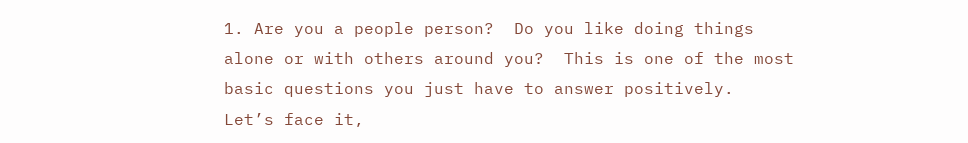1. Are you a people person?  Do you like doing things alone or with others around you?  This is one of the most basic questions you just have to answer positively.  Let’s face it,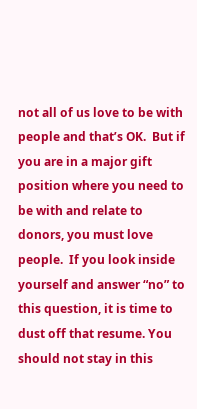not all of us love to be with people and that’s OK.  But if you are in a major gift position where you need to be with and relate to donors, you must love people.  If you look inside yourself and answer “no” to this question, it is time to dust off that resume. You should not stay in this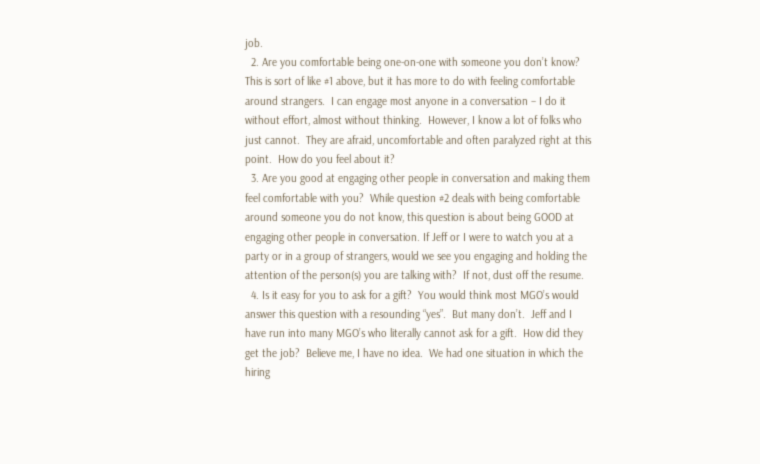job.
  2. Are you comfortable being one-on-one with someone you don’t know?  This is sort of like #1 above, but it has more to do with feeling comfortable around strangers.  I can engage most anyone in a conversation – I do it without effort, almost without thinking.  However, I know a lot of folks who just cannot.  They are afraid, uncomfortable and often paralyzed right at this point.  How do you feel about it?
  3. Are you good at engaging other people in conversation and making them feel comfortable with you?  While question #2 deals with being comfortable around someone you do not know, this question is about being GOOD at engaging other people in conversation. If Jeff or I were to watch you at a party or in a group of strangers, would we see you engaging and holding the attention of the person(s) you are talking with?  If not, dust off the resume.
  4. Is it easy for you to ask for a gift?  You would think most MGO’s would answer this question with a resounding “yes”.  But many don’t.  Jeff and I have run into many MGO’s who literally cannot ask for a gift.  How did they get the job?  Believe me, I have no idea.  We had one situation in which the hiring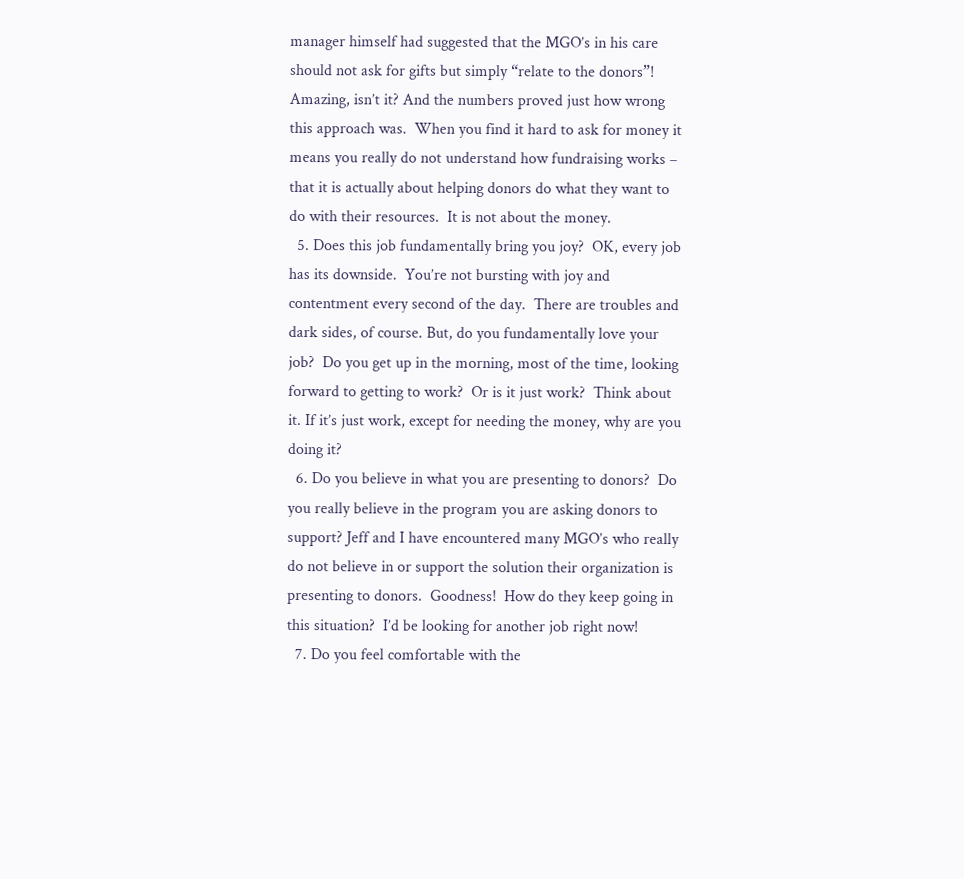manager himself had suggested that the MGO’s in his care should not ask for gifts but simply “relate to the donors”!  Amazing, isn’t it? And the numbers proved just how wrong this approach was.  When you find it hard to ask for money it means you really do not understand how fundraising works – that it is actually about helping donors do what they want to do with their resources.  It is not about the money.
  5. Does this job fundamentally bring you joy?  OK, every job has its downside.  You’re not bursting with joy and contentment every second of the day.  There are troubles and dark sides, of course. But, do you fundamentally love your job?  Do you get up in the morning, most of the time, looking forward to getting to work?  Or is it just work?  Think about it. If it’s just work, except for needing the money, why are you doing it?
  6. Do you believe in what you are presenting to donors?  Do you really believe in the program you are asking donors to support? Jeff and I have encountered many MGO’s who really do not believe in or support the solution their organization is presenting to donors.  Goodness!  How do they keep going in this situation?  I’d be looking for another job right now!
  7. Do you feel comfortable with the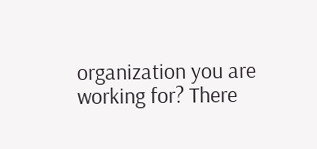organization you are working for? There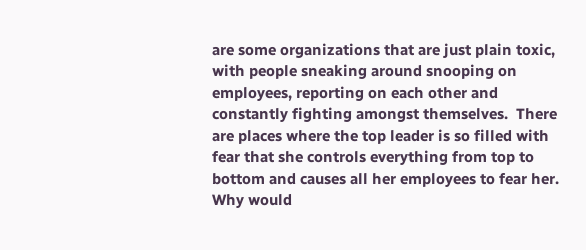are some organizations that are just plain toxic, with people sneaking around snooping on employees, reporting on each other and constantly fighting amongst themselves.  There are places where the top leader is so filled with fear that she controls everything from top to bottom and causes all her employees to fear her.  Why would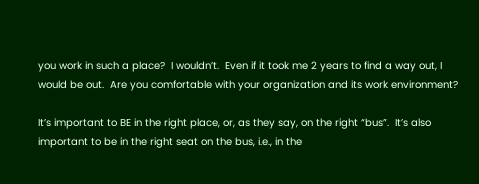you work in such a place?  I wouldn’t.  Even if it took me 2 years to find a way out, I would be out.  Are you comfortable with your organization and its work environment?

It’s important to BE in the right place, or, as they say, on the right “bus”.  It’s also important to be in the right seat on the bus, i.e., in the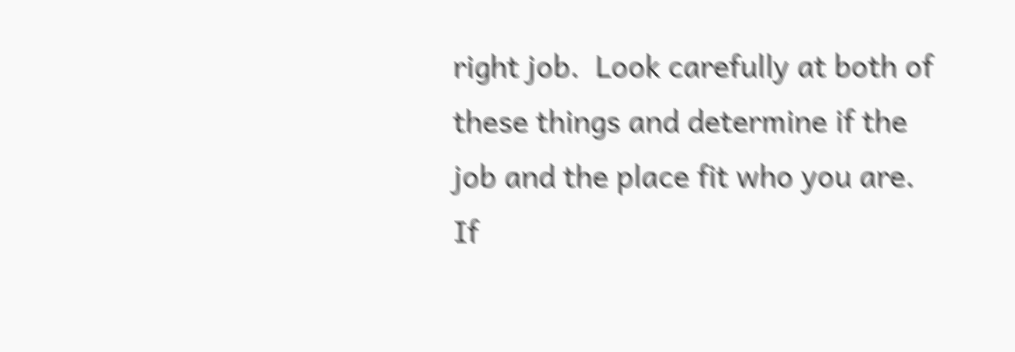right job.  Look carefully at both of these things and determine if the job and the place fit who you are.  If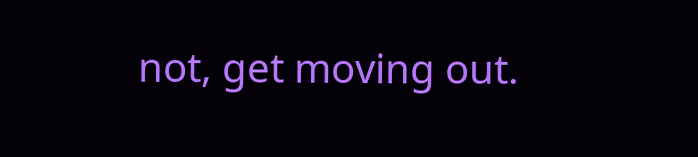not, get moving out.